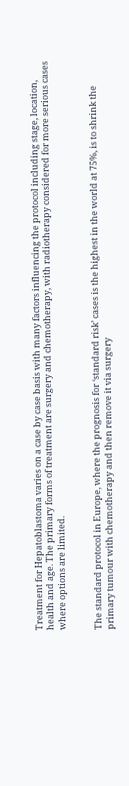Treatment for Hepatoblastoma varies on a case by case basis with many factors influencing the protocol including stage, location, health and age. The primary forms of treatment are surgery and chemotherapy, with radiotherapy considered for more serious cases where options are limited.


The standard protocol in Europe, where the prognosis for ‘standard risk’ cases is the highest in the world at 75%, is to shrink the primary tumour with chemotherapy and then remove it via surgery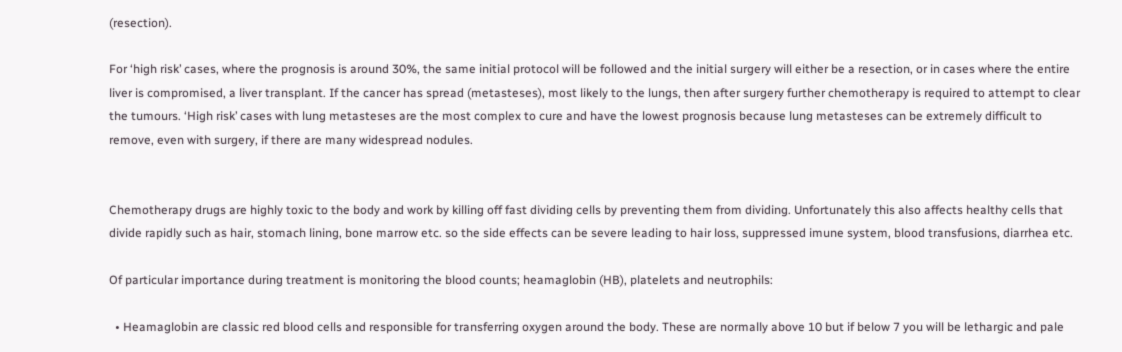(resection).

For ‘high risk’ cases, where the prognosis is around 30%, the same initial protocol will be followed and the initial surgery will either be a resection, or in cases where the entire liver is compromised, a liver transplant. If the cancer has spread (metasteses), most likely to the lungs, then after surgery further chemotherapy is required to attempt to clear the tumours. ‘High risk’ cases with lung metasteses are the most complex to cure and have the lowest prognosis because lung metasteses can be extremely difficult to remove, even with surgery, if there are many widespread nodules.


Chemotherapy drugs are highly toxic to the body and work by killing off fast dividing cells by preventing them from dividing. Unfortunately this also affects healthy cells that divide rapidly such as hair, stomach lining, bone marrow etc. so the side effects can be severe leading to hair loss, suppressed imune system, blood transfusions, diarrhea etc.

Of particular importance during treatment is monitoring the blood counts; heamaglobin (HB), platelets and neutrophils:

  • Heamaglobin are classic red blood cells and responsible for transferring oxygen around the body. These are normally above 10 but if below 7 you will be lethargic and pale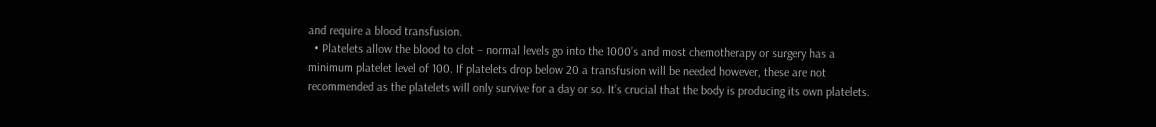and require a blood transfusion.
  • Platelets allow the blood to clot – normal levels go into the 1000’s and most chemotherapy or surgery has a minimum platelet level of 100. If platelets drop below 20 a transfusion will be needed however, these are not recommended as the platelets will only survive for a day or so. It’s crucial that the body is producing its own platelets.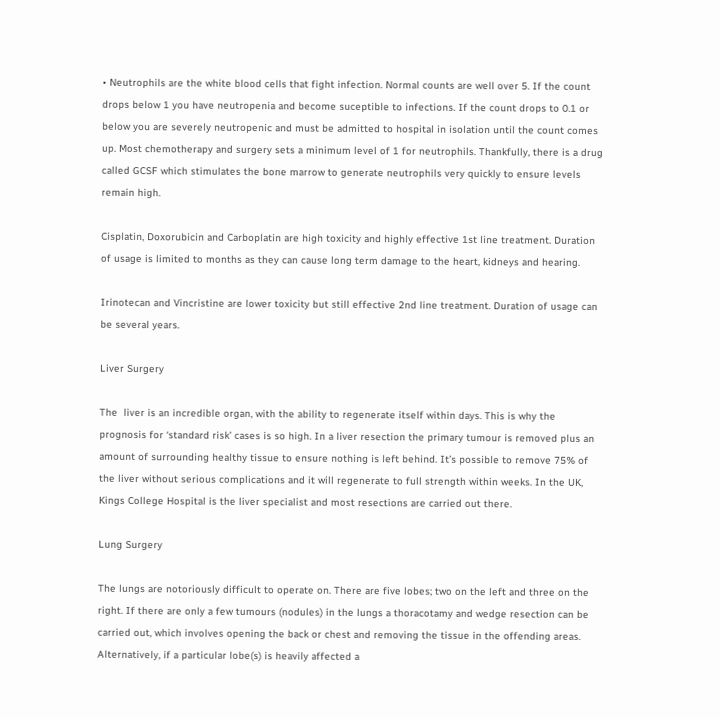• Neutrophils are the white blood cells that fight infection. Normal counts are well over 5. If the count drops below 1 you have neutropenia and become suceptible to infections. If the count drops to 0.1 or below you are severely neutropenic and must be admitted to hospital in isolation until the count comes up. Most chemotherapy and surgery sets a minimum level of 1 for neutrophils. Thankfully, there is a drug called GCSF which stimulates the bone marrow to generate neutrophils very quickly to ensure levels remain high.

Cisplatin, Doxorubicin and Carboplatin are high toxicity and highly effective 1st line treatment. Duration of usage is limited to months as they can cause long term damage to the heart, kidneys and hearing.

Irinotecan and Vincristine are lower toxicity but still effective 2nd line treatment. Duration of usage can be several years.

Liver Surgery

The  liver is an incredible organ, with the ability to regenerate itself within days. This is why the prognosis for ‘standard risk’ cases is so high. In a liver resection the primary tumour is removed plus an amount of surrounding healthy tissue to ensure nothing is left behind. It’s possible to remove 75% of the liver without serious complications and it will regenerate to full strength within weeks. In the UK, Kings College Hospital is the liver specialist and most resections are carried out there.

Lung Surgery

The lungs are notoriously difficult to operate on. There are five lobes; two on the left and three on the right. If there are only a few tumours (nodules) in the lungs a thoracotamy and wedge resection can be carried out, which involves opening the back or chest and removing the tissue in the offending areas. Alternatively, if a particular lobe(s) is heavily affected a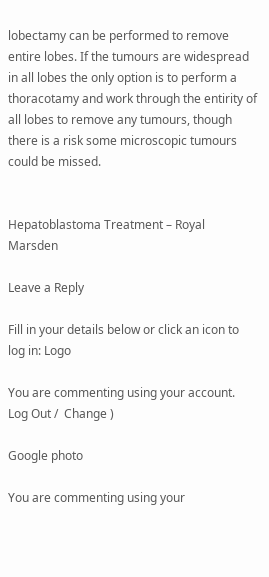lobectamy can be performed to remove entire lobes. If the tumours are widespread in all lobes the only option is to perform a thoracotamy and work through the entirity of all lobes to remove any tumours, though there is a risk some microscopic tumours could be missed.


Hepatoblastoma Treatment – Royal Marsden

Leave a Reply

Fill in your details below or click an icon to log in: Logo

You are commenting using your account. Log Out /  Change )

Google photo

You are commenting using your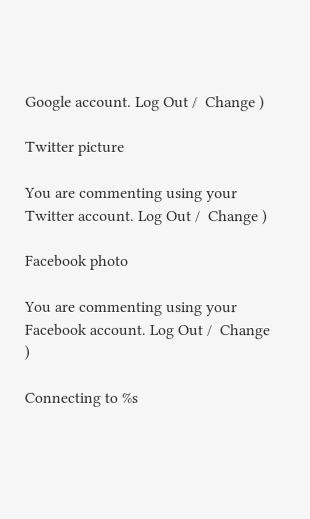Google account. Log Out /  Change )

Twitter picture

You are commenting using your Twitter account. Log Out /  Change )

Facebook photo

You are commenting using your Facebook account. Log Out /  Change )

Connecting to %s